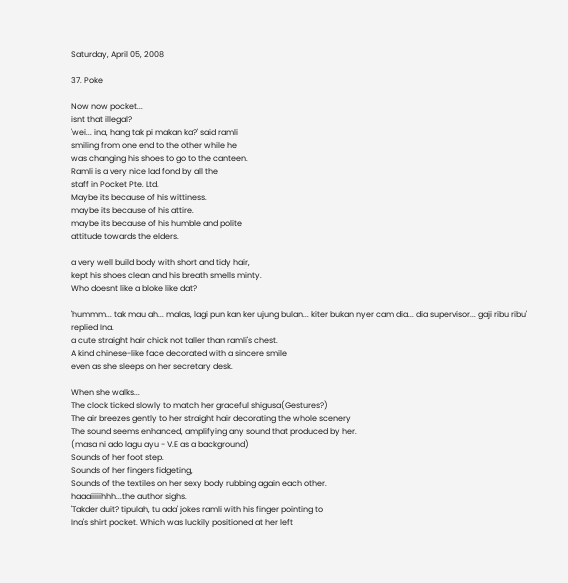Saturday, April 05, 2008

37. Poke

Now now pocket...
isnt that illegal?
'wei... ina, hang tak pi makan ka?' said ramli
smiling from one end to the other while he
was changing his shoes to go to the canteen.
Ramli is a very nice lad fond by all the
staff in Pocket Pte. Ltd.
Maybe its because of his wittiness.
maybe its because of his attire.
maybe its because of his humble and polite
attitude towards the elders.

a very well build body with short and tidy hair,
kept his shoes clean and his breath smells minty.
Who doesnt like a bloke like dat?

'hummm... tak mau ah... malas, lagi pun kan ker ujung bulan... kiter bukan nyer cam dia... dia supervisor... gaji ribu ribu'
replied Ina.
a cute straight hair chick not taller than ramli's chest.
A kind chinese-like face decorated with a sincere smile
even as she sleeps on her secretary desk.

When she walks...
The clock ticked slowly to match her graceful shigusa(Gestures?)
The air breezes gently to her straight hair decorating the whole scenery
The sound seems enhanced, amplifying any sound that produced by her.
(masa ni ado lagu ayu - V.E as a background)
Sounds of her foot step.
Sounds of her fingers fidgeting,
Sounds of the textiles on her sexy body rubbing again each other.
haaaiiiiihhh...the author sighs.
'Takder duit? tipulah, tu ada' jokes ramli with his finger pointing to
Ina's shirt pocket. Which was luckily positioned at her left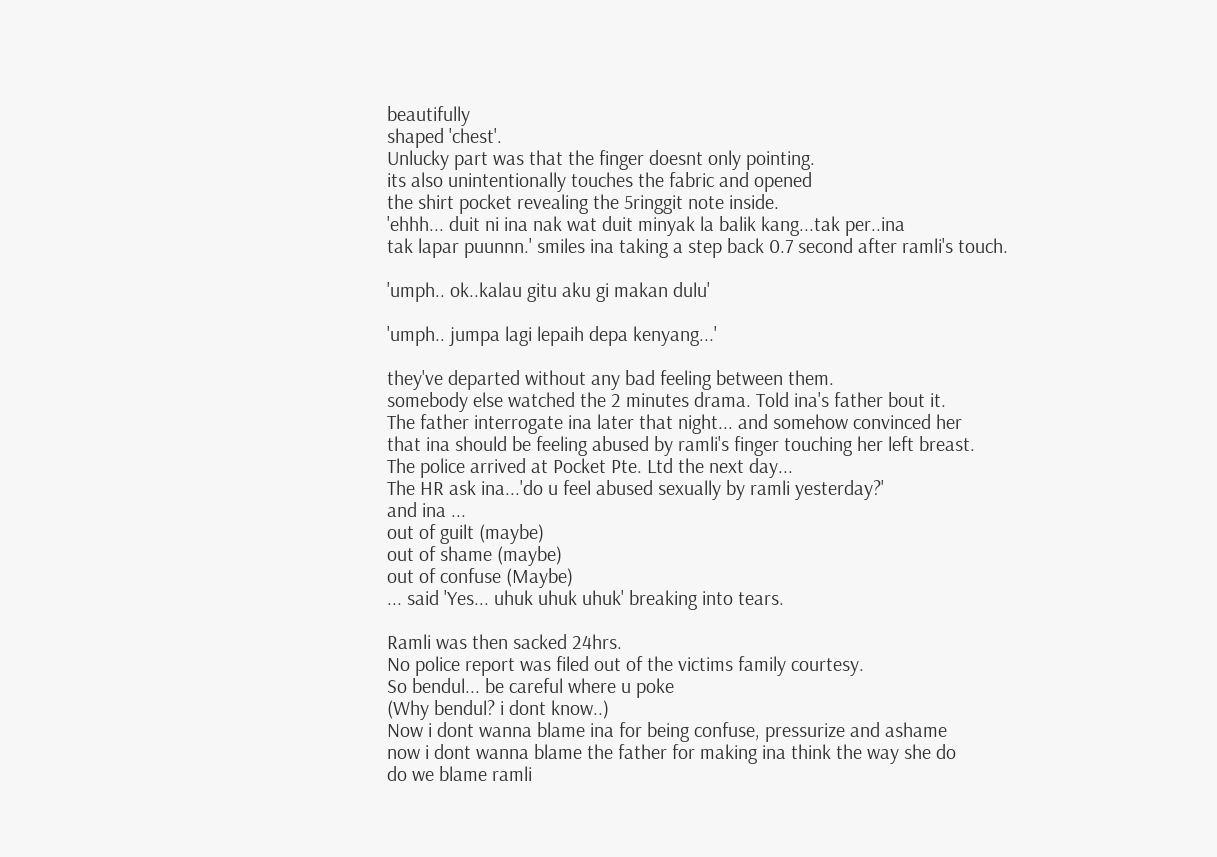beautifully
shaped 'chest'.
Unlucky part was that the finger doesnt only pointing.
its also unintentionally touches the fabric and opened
the shirt pocket revealing the 5ringgit note inside.
'ehhh... duit ni ina nak wat duit minyak la balik kang...tak per..ina
tak lapar puunnn.' smiles ina taking a step back 0.7 second after ramli's touch.

'umph.. ok..kalau gitu aku gi makan dulu'

'umph.. jumpa lagi lepaih depa kenyang...'

they've departed without any bad feeling between them.
somebody else watched the 2 minutes drama. Told ina's father bout it.
The father interrogate ina later that night... and somehow convinced her
that ina should be feeling abused by ramli's finger touching her left breast.
The police arrived at Pocket Pte. Ltd the next day...
The HR ask ina...'do u feel abused sexually by ramli yesterday?'
and ina ...
out of guilt (maybe)
out of shame (maybe)
out of confuse (Maybe)
... said 'Yes... uhuk uhuk uhuk' breaking into tears.

Ramli was then sacked 24hrs.
No police report was filed out of the victims family courtesy.
So bendul... be careful where u poke
(Why bendul? i dont know..)
Now i dont wanna blame ina for being confuse, pressurize and ashame
now i dont wanna blame the father for making ina think the way she do
do we blame ramli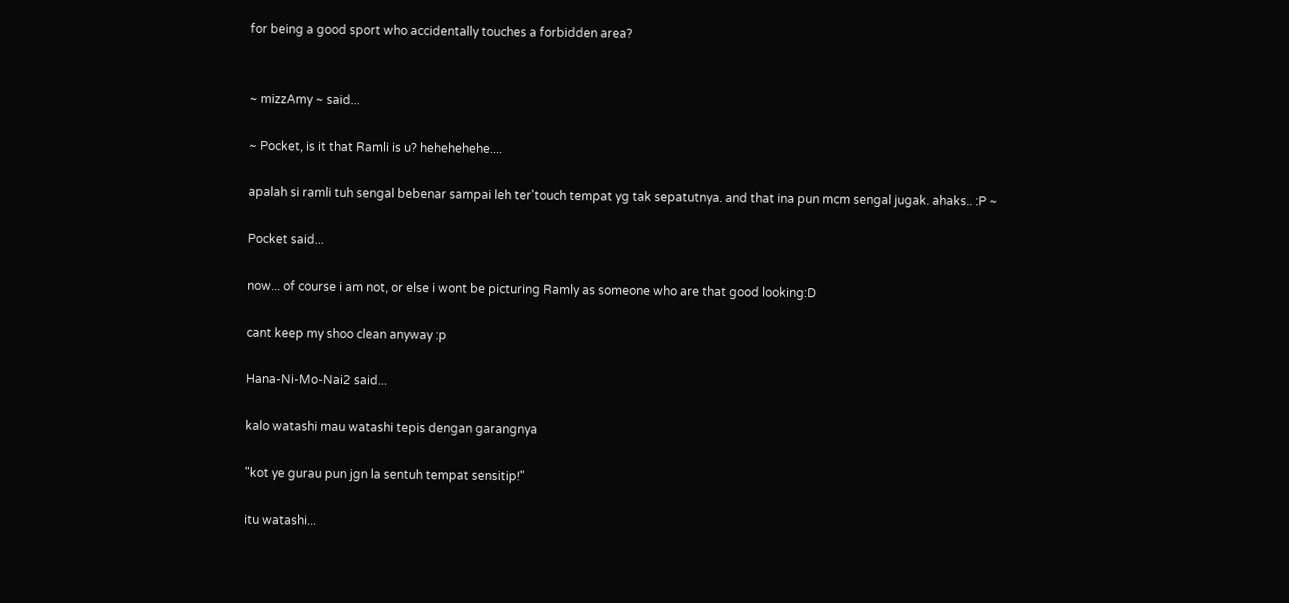for being a good sport who accidentally touches a forbidden area?


~ mizzAmy ~ said...

~ Pocket, is it that Ramli is u? hehehehehe....

apalah si ramli tuh sengal bebenar sampai leh ter'touch tempat yg tak sepatutnya. and that ina pun mcm sengal jugak. ahaks.. :P ~

Pocket said...

now... of course i am not, or else i wont be picturing Ramly as someone who are that good looking:D

cant keep my shoo clean anyway :p

Hana-Ni-Mo-Nai2 said...

kalo watashi mau watashi tepis dengan garangnya

"kot ye gurau pun jgn la sentuh tempat sensitip!"

itu watashi...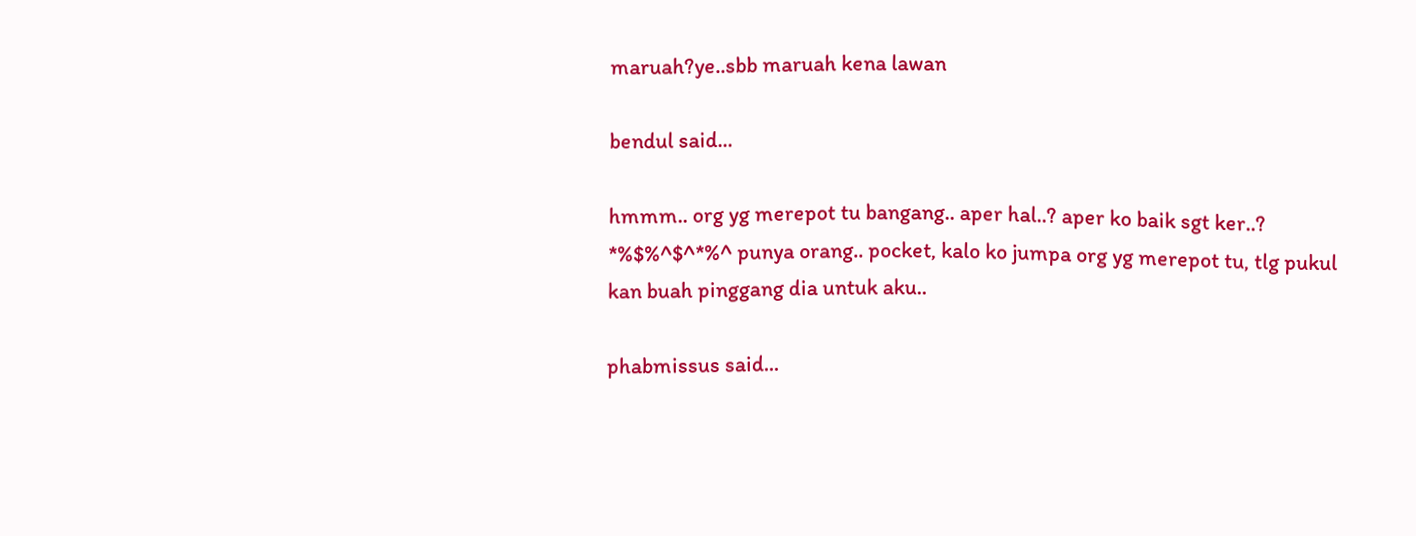maruah?ye..sbb maruah kena lawan

bendul said...

hmmm.. org yg merepot tu bangang.. aper hal..? aper ko baik sgt ker..? *%$%^$^*%^ punya orang.. pocket, kalo ko jumpa org yg merepot tu, tlg pukul kan buah pinggang dia untuk aku..

phabmissus said...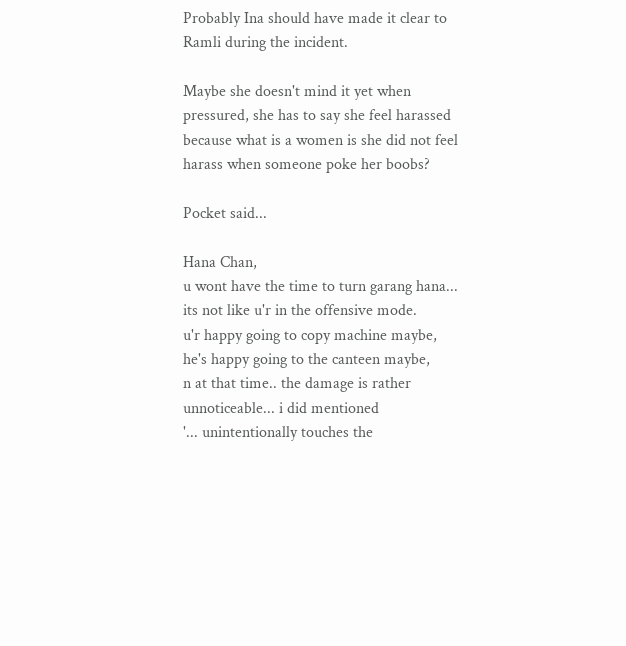Probably Ina should have made it clear to Ramli during the incident.

Maybe she doesn't mind it yet when pressured, she has to say she feel harassed because what is a women is she did not feel harass when someone poke her boobs?

Pocket said...

Hana Chan,
u wont have the time to turn garang hana... its not like u'r in the offensive mode.
u'r happy going to copy machine maybe,
he's happy going to the canteen maybe,
n at that time.. the damage is rather unnoticeable... i did mentioned
'... unintentionally touches the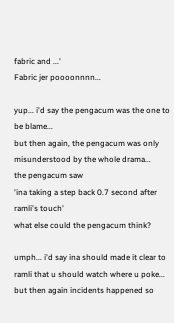fabric and ...'
Fabric jer poooonnnn...

yup... i'd say the pengacum was the one to be blame...
but then again, the pengacum was only misunderstood by the whole drama...
the pengacum saw
'ina taking a step back 0.7 second after ramli's touch'
what else could the pengacum think?

umph... i'd say ina should made it clear to ramli that u should watch where u poke... but then again incidents happened so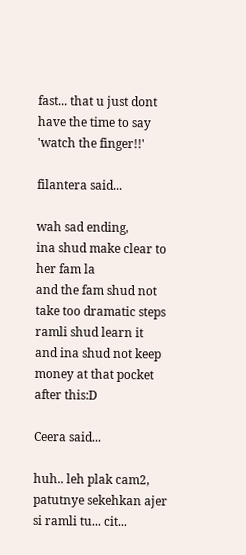fast... that u just dont have the time to say
'watch the finger!!'

filantera said...

wah sad ending,
ina shud make clear to her fam la
and the fam shud not take too dramatic steps
ramli shud learn it
and ina shud not keep money at that pocket after this:D

Ceera said...

huh.. leh plak cam2, patutnye sekehkan ajer si ramli tu... cit...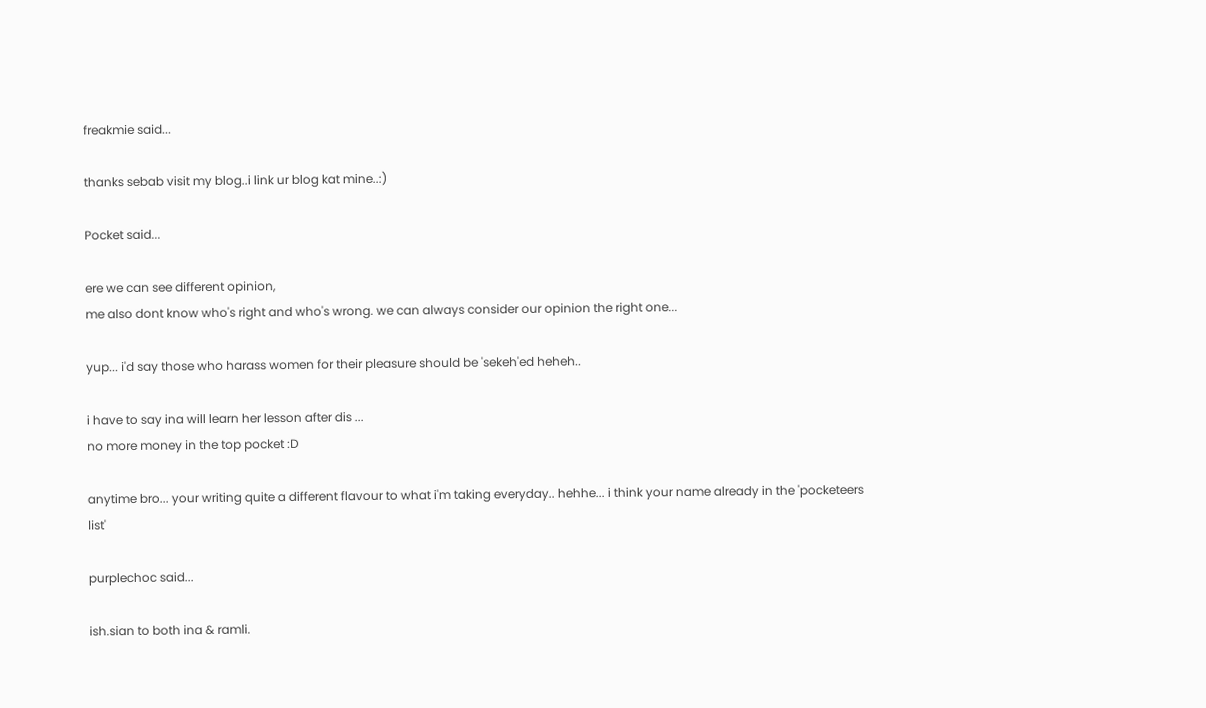freakmie said...

thanks sebab visit my blog..i link ur blog kat mine..:)

Pocket said...

ere we can see different opinion,
me also dont know who's right and who's wrong. we can always consider our opinion the right one...

yup... i'd say those who harass women for their pleasure should be 'sekeh'ed heheh..

i have to say ina will learn her lesson after dis ...
no more money in the top pocket :D

anytime bro... your writing quite a different flavour to what i'm taking everyday.. hehhe... i think your name already in the 'pocketeers list'

purplechoc said...

ish.sian to both ina & ramli.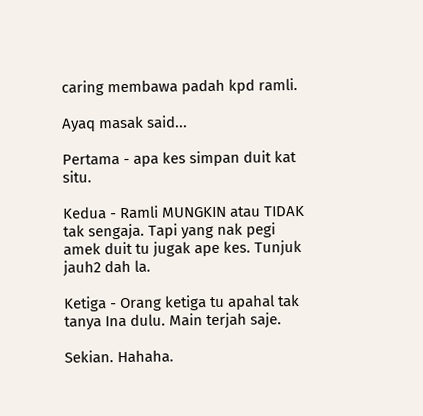caring membawa padah kpd ramli.

Ayaq masak said...

Pertama - apa kes simpan duit kat situ.

Kedua - Ramli MUNGKIN atau TIDAK tak sengaja. Tapi yang nak pegi amek duit tu jugak ape kes. Tunjuk jauh2 dah la.

Ketiga - Orang ketiga tu apahal tak tanya Ina dulu. Main terjah saje.

Sekian. Hahaha.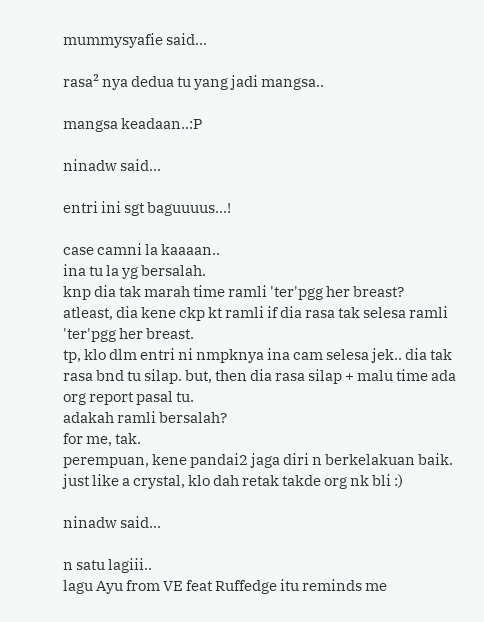mummysyafie said...

rasa² nya dedua tu yang jadi mangsa..

mangsa keadaan..:P

ninadw said...

entri ini sgt baguuuus...!

case camni la kaaaan..
ina tu la yg bersalah.
knp dia tak marah time ramli 'ter'pgg her breast?
atleast, dia kene ckp kt ramli if dia rasa tak selesa ramli 'ter'pgg her breast.
tp, klo dlm entri ni nmpknya ina cam selesa jek.. dia tak rasa bnd tu silap. but, then dia rasa silap + malu time ada org report pasal tu.
adakah ramli bersalah?
for me, tak.
perempuan, kene pandai2 jaga diri n berkelakuan baik. just like a crystal, klo dah retak takde org nk bli :)

ninadw said...

n satu lagiii..
lagu Ayu from VE feat Ruffedge itu reminds me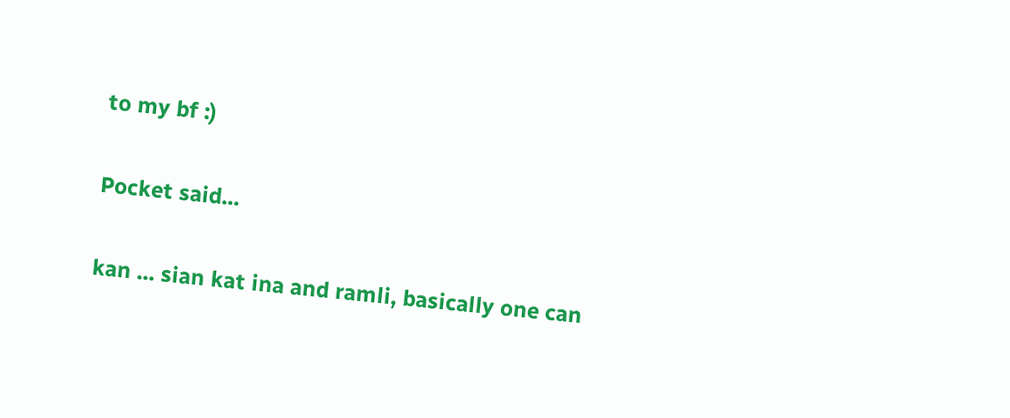to my bf :)

Pocket said...

kan ... sian kat ina and ramli, basically one can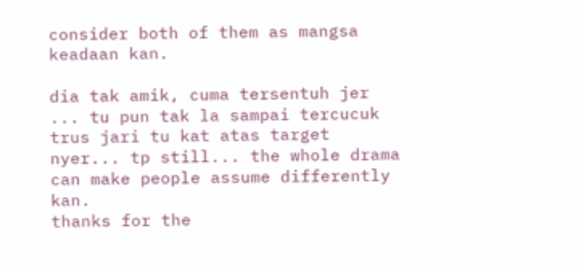consider both of them as mangsa keadaan kan.

dia tak amik, cuma tersentuh jer ... tu pun tak la sampai tercucuk trus jari tu kat atas target nyer... tp still... the whole drama can make people assume differently kan.
thanks for the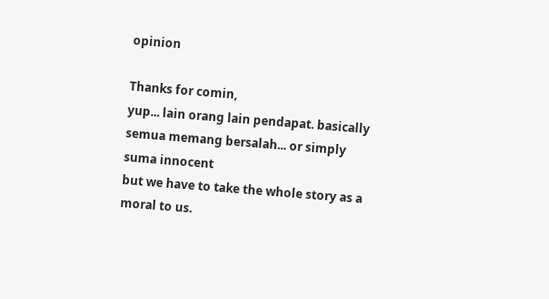opinion

Thanks for comin,
yup... lain orang lain pendapat. basically semua memang bersalah... or simply suma innocent
but we have to take the whole story as a moral to us.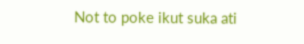Not to poke ikut suka ati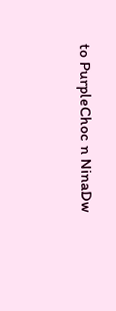to PurpleChoc n NinaDw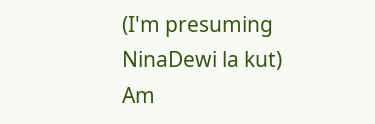(I'm presuming NinaDewi la kut)
Am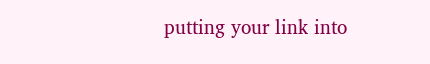putting your link into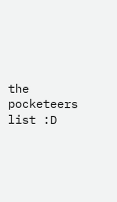the pocketeers list :D